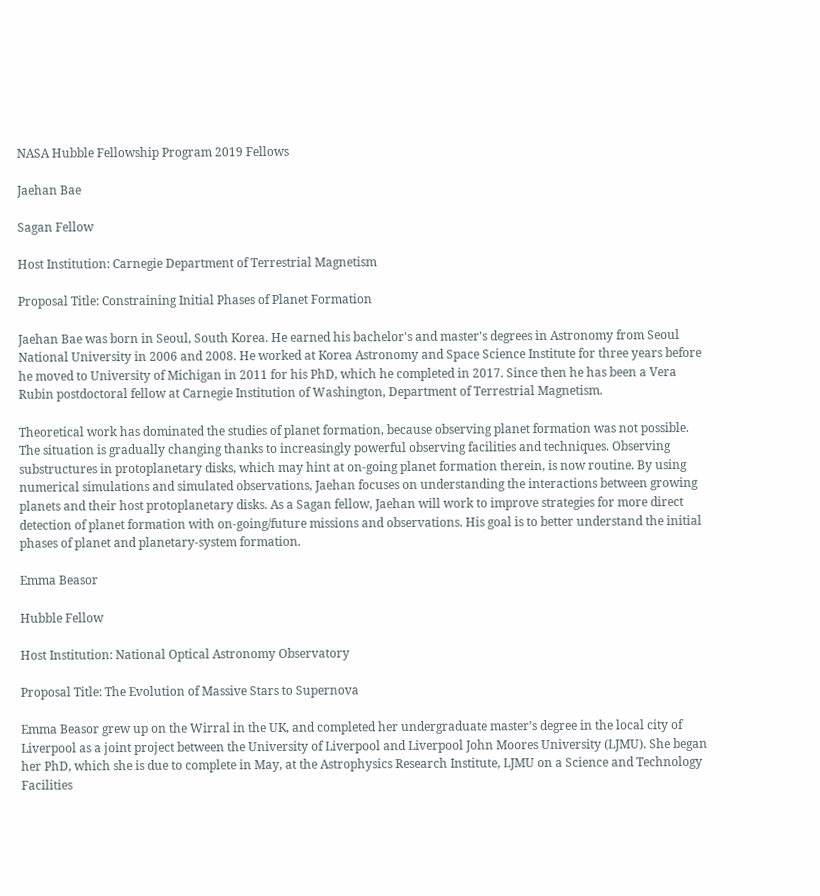NASA Hubble Fellowship Program 2019 Fellows

Jaehan Bae

Sagan Fellow

Host Institution: Carnegie Department of Terrestrial Magnetism

Proposal Title: Constraining Initial Phases of Planet Formation

Jaehan Bae was born in Seoul, South Korea. He earned his bachelor's and master's degrees in Astronomy from Seoul National University in 2006 and 2008. He worked at Korea Astronomy and Space Science Institute for three years before he moved to University of Michigan in 2011 for his PhD, which he completed in 2017. Since then he has been a Vera Rubin postdoctoral fellow at Carnegie Institution of Washington, Department of Terrestrial Magnetism.

Theoretical work has dominated the studies of planet formation, because observing planet formation was not possible. The situation is gradually changing thanks to increasingly powerful observing facilities and techniques. Observing substructures in protoplanetary disks, which may hint at on-going planet formation therein, is now routine. By using numerical simulations and simulated observations, Jaehan focuses on understanding the interactions between growing planets and their host protoplanetary disks. As a Sagan fellow, Jaehan will work to improve strategies for more direct detection of planet formation with on-going/future missions and observations. His goal is to better understand the initial phases of planet and planetary-system formation.

Emma Beasor

Hubble Fellow

Host Institution: National Optical Astronomy Observatory

Proposal Title: The Evolution of Massive Stars to Supernova

Emma Beasor grew up on the Wirral in the UK, and completed her undergraduate master’s degree in the local city of Liverpool as a joint project between the University of Liverpool and Liverpool John Moores University (LJMU). She began her PhD, which she is due to complete in May, at the Astrophysics Research Institute, LJMU on a Science and Technology Facilities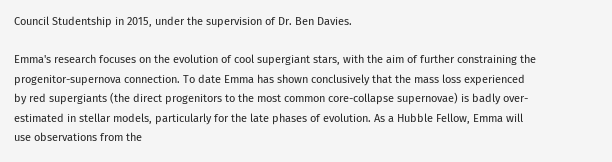Council Studentship in 2015, under the supervision of Dr. Ben Davies.

Emma's research focuses on the evolution of cool supergiant stars, with the aim of further constraining the progenitor-supernova connection. To date Emma has shown conclusively that the mass loss experienced by red supergiants (the direct progenitors to the most common core-collapse supernovae) is badly over-estimated in stellar models, particularly for the late phases of evolution. As a Hubble Fellow, Emma will use observations from the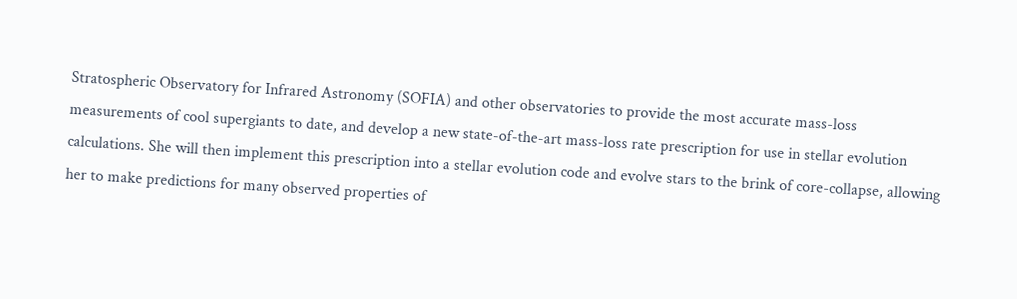Stratospheric Observatory for Infrared Astronomy (SOFIA) and other observatories to provide the most accurate mass-loss measurements of cool supergiants to date, and develop a new state-of-the-art mass-loss rate prescription for use in stellar evolution calculations. She will then implement this prescription into a stellar evolution code and evolve stars to the brink of core-collapse, allowing her to make predictions for many observed properties of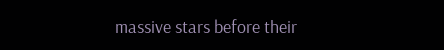massive stars before their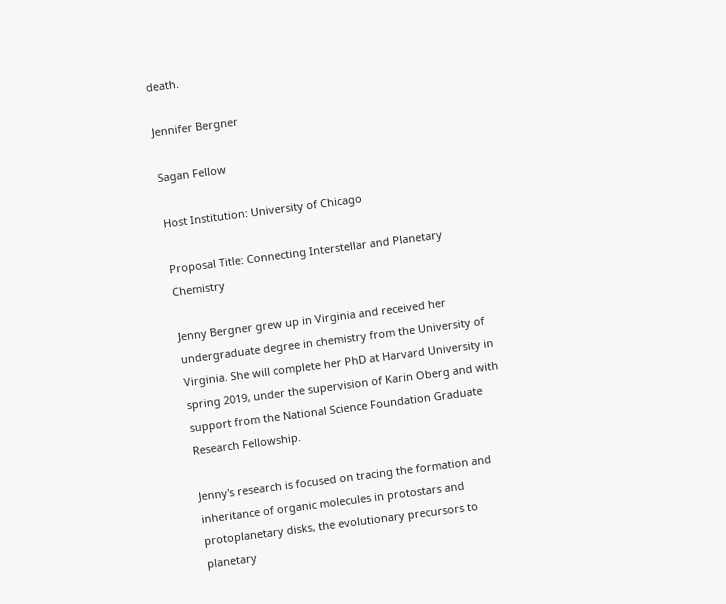death.

Jennifer Bergner

Sagan Fellow

Host Institution: University of Chicago

Proposal Title: Connecting Interstellar and Planetary Chemistry

Jenny Bergner grew up in Virginia and received her undergraduate degree in chemistry from the University of Virginia. She will complete her PhD at Harvard University in spring 2019, under the supervision of Karin Oberg and with support from the National Science Foundation Graduate Research Fellowship.

Jenny's research is focused on tracing the formation and inheritance of organic molecules in protostars and protoplanetary disks, the evolutionary precursors to planetary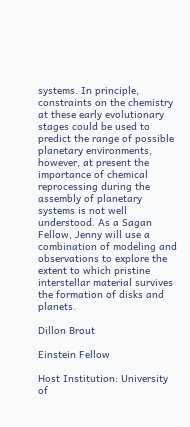systems. In principle, constraints on the chemistry at these early evolutionary stages could be used to predict the range of possible planetary environments, however, at present the importance of chemical reprocessing during the assembly of planetary systems is not well understood. As a Sagan Fellow, Jenny will use a combination of modeling and observations to explore the extent to which pristine interstellar material survives the formation of disks and planets.

Dillon Brout

Einstein Fellow

Host Institution: University of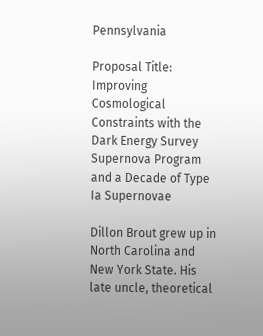Pennsylvania

Proposal Title:  Improving Cosmological Constraints with the Dark Energy Survey Supernova Program and a Decade of Type Ia Supernovae

Dillon Brout grew up in North Carolina and New York State. His late uncle, theoretical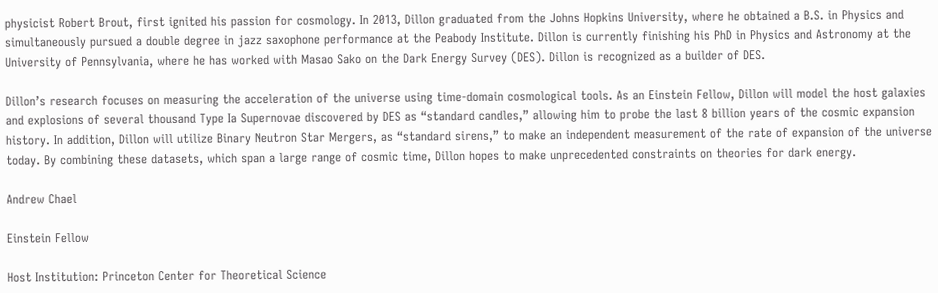physicist Robert Brout, first ignited his passion for cosmology. In 2013, Dillon graduated from the Johns Hopkins University, where he obtained a B.S. in Physics and simultaneously pursued a double degree in jazz saxophone performance at the Peabody Institute. Dillon is currently finishing his PhD in Physics and Astronomy at the University of Pennsylvania, where he has worked with Masao Sako on the Dark Energy Survey (DES). Dillon is recognized as a builder of DES.

Dillon’s research focuses on measuring the acceleration of the universe using time-domain cosmological tools. As an Einstein Fellow, Dillon will model the host galaxies and explosions of several thousand Type Ia Supernovae discovered by DES as “standard candles,” allowing him to probe the last 8 billion years of the cosmic expansion history. In addition, Dillon will utilize Binary Neutron Star Mergers, as “standard sirens,” to make an independent measurement of the rate of expansion of the universe today. By combining these datasets, which span a large range of cosmic time, Dillon hopes to make unprecedented constraints on theories for dark energy.

Andrew Chael

Einstein Fellow

Host Institution: Princeton Center for Theoretical Science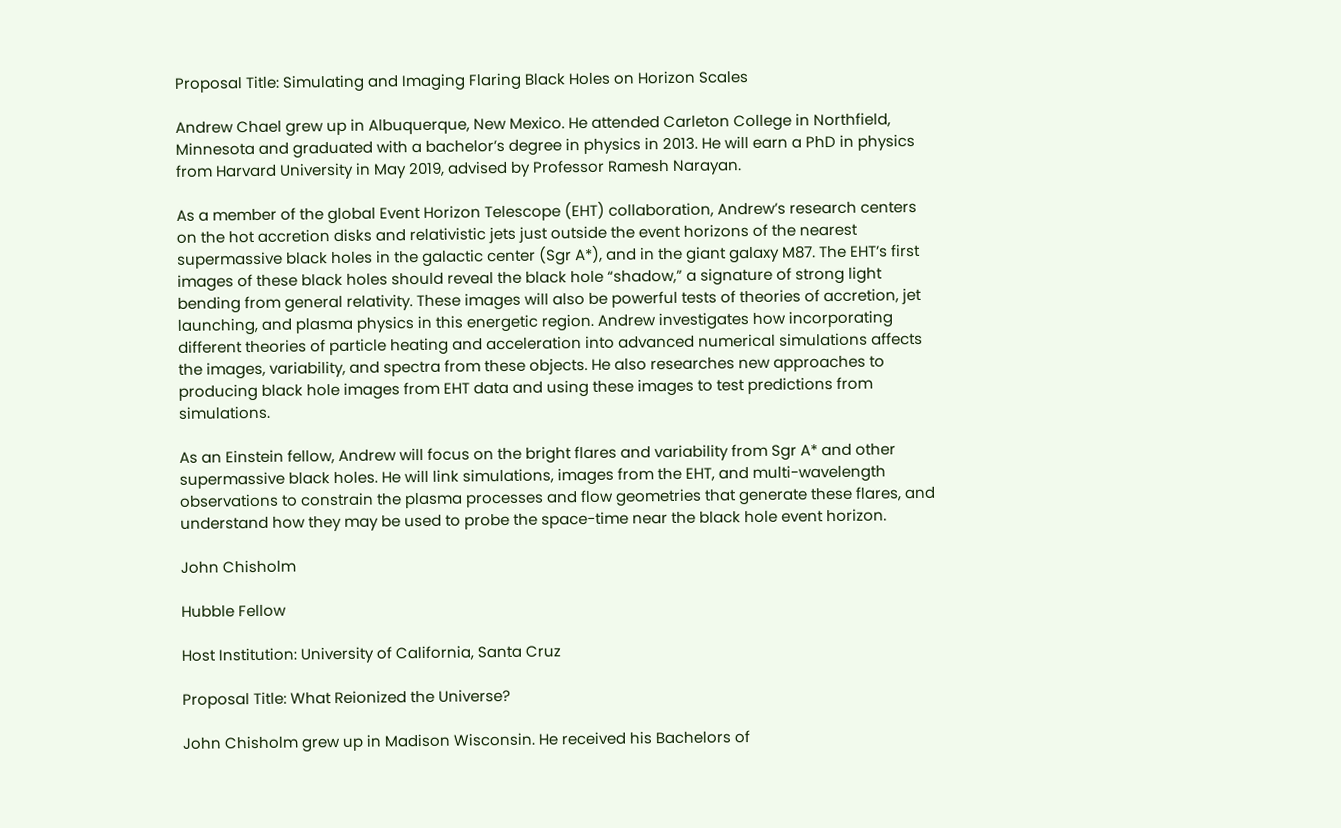Proposal Title: Simulating and Imaging Flaring Black Holes on Horizon Scales

Andrew Chael grew up in Albuquerque, New Mexico. He attended Carleton College in Northfield, Minnesota and graduated with a bachelor’s degree in physics in 2013. He will earn a PhD in physics from Harvard University in May 2019, advised by Professor Ramesh Narayan.

As a member of the global Event Horizon Telescope (EHT) collaboration, Andrew’s research centers on the hot accretion disks and relativistic jets just outside the event horizons of the nearest supermassive black holes in the galactic center (Sgr A*), and in the giant galaxy M87. The EHT’s first images of these black holes should reveal the black hole “shadow,” a signature of strong light bending from general relativity. These images will also be powerful tests of theories of accretion, jet launching, and plasma physics in this energetic region. Andrew investigates how incorporating different theories of particle heating and acceleration into advanced numerical simulations affects the images, variability, and spectra from these objects. He also researches new approaches to producing black hole images from EHT data and using these images to test predictions from simulations.

As an Einstein fellow, Andrew will focus on the bright flares and variability from Sgr A* and other supermassive black holes. He will link simulations, images from the EHT, and multi-wavelength observations to constrain the plasma processes and flow geometries that generate these flares, and understand how they may be used to probe the space-time near the black hole event horizon.

John Chisholm

Hubble Fellow

Host Institution: University of California, Santa Cruz

Proposal Title: What Reionized the Universe?

John Chisholm grew up in Madison Wisconsin. He received his Bachelors of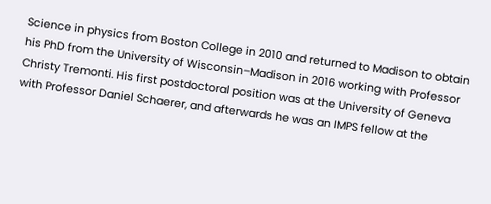Science in physics from Boston College in 2010 and returned to Madison to obtain his PhD from the University of Wisconsin–Madison in 2016 working with Professor Christy Tremonti. His first postdoctoral position was at the University of Geneva with Professor Daniel Schaerer, and afterwards he was an IMPS fellow at the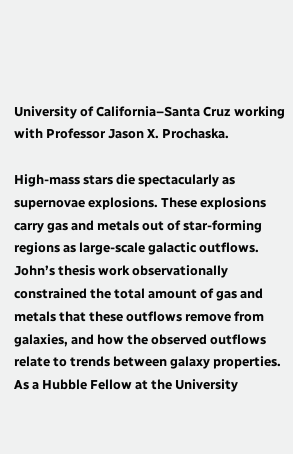University of California–Santa Cruz working with Professor Jason X. Prochaska.

High-mass stars die spectacularly as supernovae explosions. These explosions carry gas and metals out of star-forming regions as large-scale galactic outflows. John’s thesis work observationally constrained the total amount of gas and metals that these outflows remove from galaxies, and how the observed outflows relate to trends between galaxy properties. As a Hubble Fellow at the University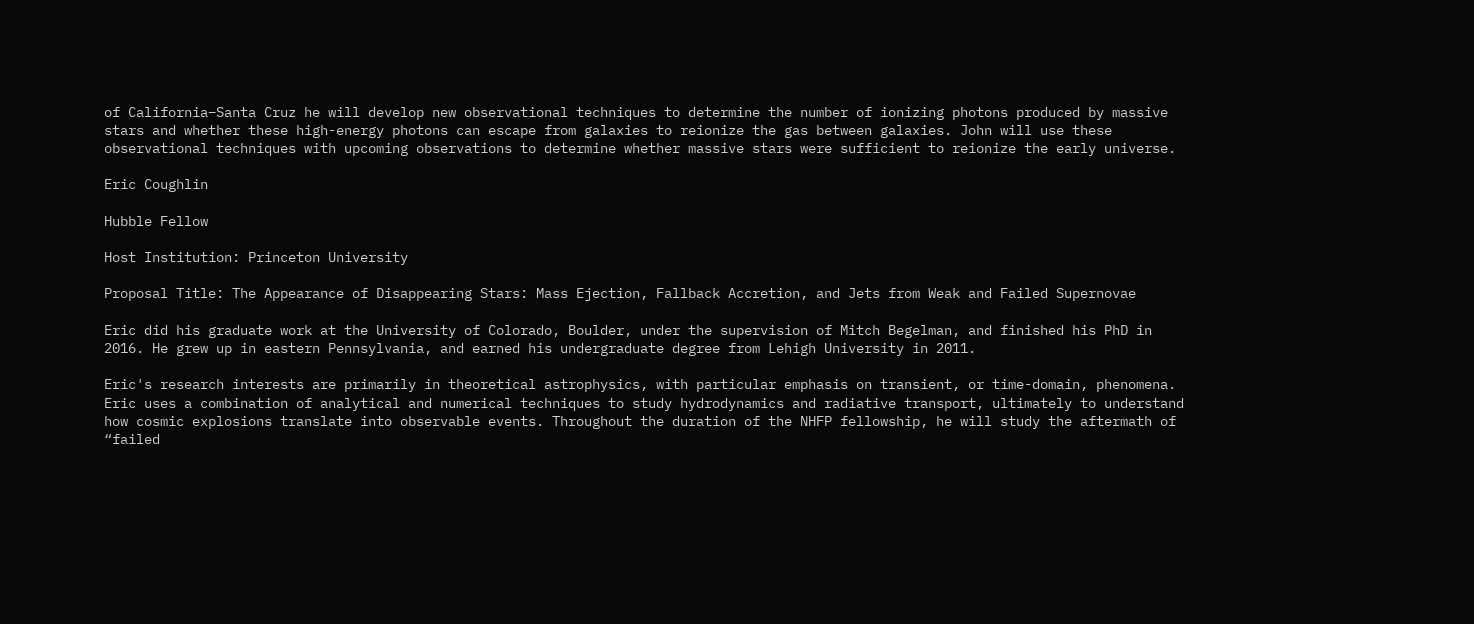of California–Santa Cruz he will develop new observational techniques to determine the number of ionizing photons produced by massive stars and whether these high-energy photons can escape from galaxies to reionize the gas between galaxies. John will use these observational techniques with upcoming observations to determine whether massive stars were sufficient to reionize the early universe.

Eric Coughlin

Hubble Fellow

Host Institution: Princeton University

Proposal Title: The Appearance of Disappearing Stars: Mass Ejection, Fallback Accretion, and Jets from Weak and Failed Supernovae

Eric did his graduate work at the University of Colorado, Boulder, under the supervision of Mitch Begelman, and finished his PhD in 2016. He grew up in eastern Pennsylvania, and earned his undergraduate degree from Lehigh University in 2011.

Eric's research interests are primarily in theoretical astrophysics, with particular emphasis on transient, or time-domain, phenomena. Eric uses a combination of analytical and numerical techniques to study hydrodynamics and radiative transport, ultimately to understand how cosmic explosions translate into observable events. Throughout the duration of the NHFP fellowship, he will study the aftermath of “failed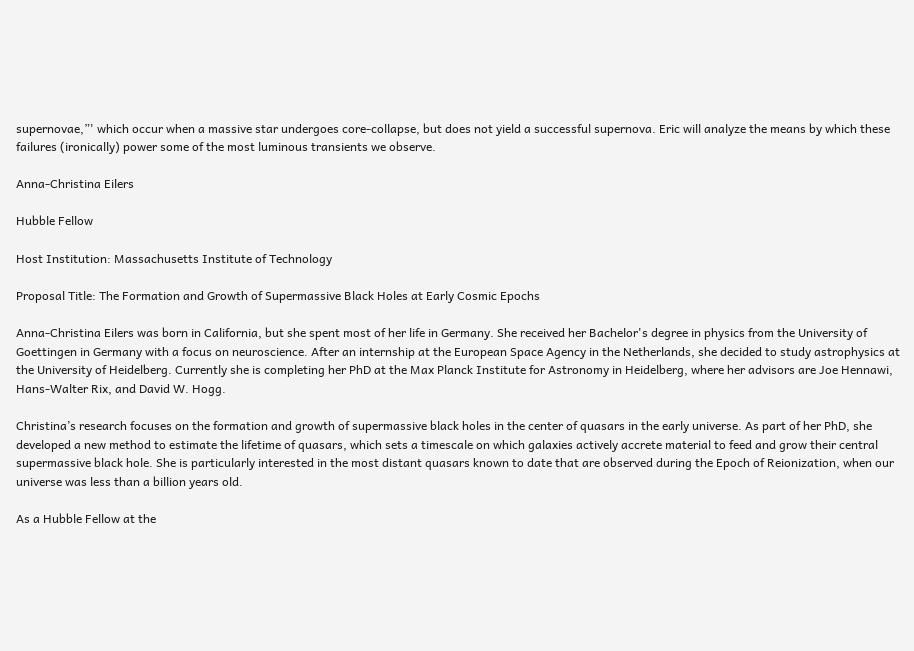supernovae,”' which occur when a massive star undergoes core-collapse, but does not yield a successful supernova. Eric will analyze the means by which these failures (ironically) power some of the most luminous transients we observe.

Anna-Christina Eilers

Hubble Fellow

Host Institution: Massachusetts Institute of Technology

Proposal Title: The Formation and Growth of Supermassive Black Holes at Early Cosmic Epochs

Anna-Christina Eilers was born in California, but she spent most of her life in Germany. She received her Bachelor's degree in physics from the University of Goettingen in Germany with a focus on neuroscience. After an internship at the European Space Agency in the Netherlands, she decided to study astrophysics at the University of Heidelberg. Currently she is completing her PhD at the Max Planck Institute for Astronomy in Heidelberg, where her advisors are Joe Hennawi, Hans-Walter Rix, and David W. Hogg.

Christina’s research focuses on the formation and growth of supermassive black holes in the center of quasars in the early universe. As part of her PhD, she developed a new method to estimate the lifetime of quasars, which sets a timescale on which galaxies actively accrete material to feed and grow their central supermassive black hole. She is particularly interested in the most distant quasars known to date that are observed during the Epoch of Reionization, when our universe was less than a billion years old.

As a Hubble Fellow at the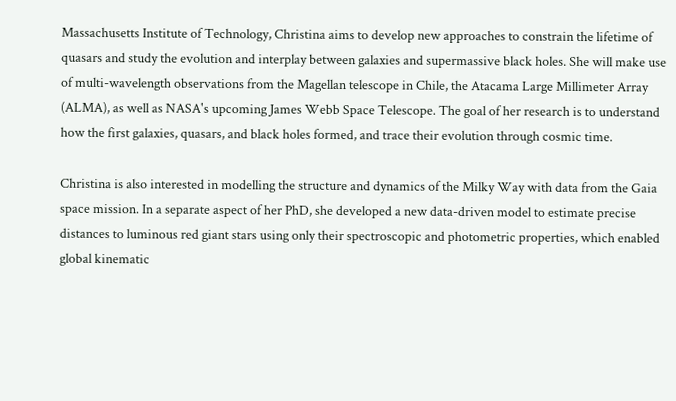Massachusetts Institute of Technology, Christina aims to develop new approaches to constrain the lifetime of quasars and study the evolution and interplay between galaxies and supermassive black holes. She will make use of multi-wavelength observations from the Magellan telescope in Chile, the Atacama Large Millimeter Array (ALMA), as well as NASA's upcoming James Webb Space Telescope. The goal of her research is to understand how the first galaxies, quasars, and black holes formed, and trace their evolution through cosmic time.

Christina is also interested in modelling the structure and dynamics of the Milky Way with data from the Gaia space mission. In a separate aspect of her PhD, she developed a new data-driven model to estimate precise distances to luminous red giant stars using only their spectroscopic and photometric properties, which enabled global kinematic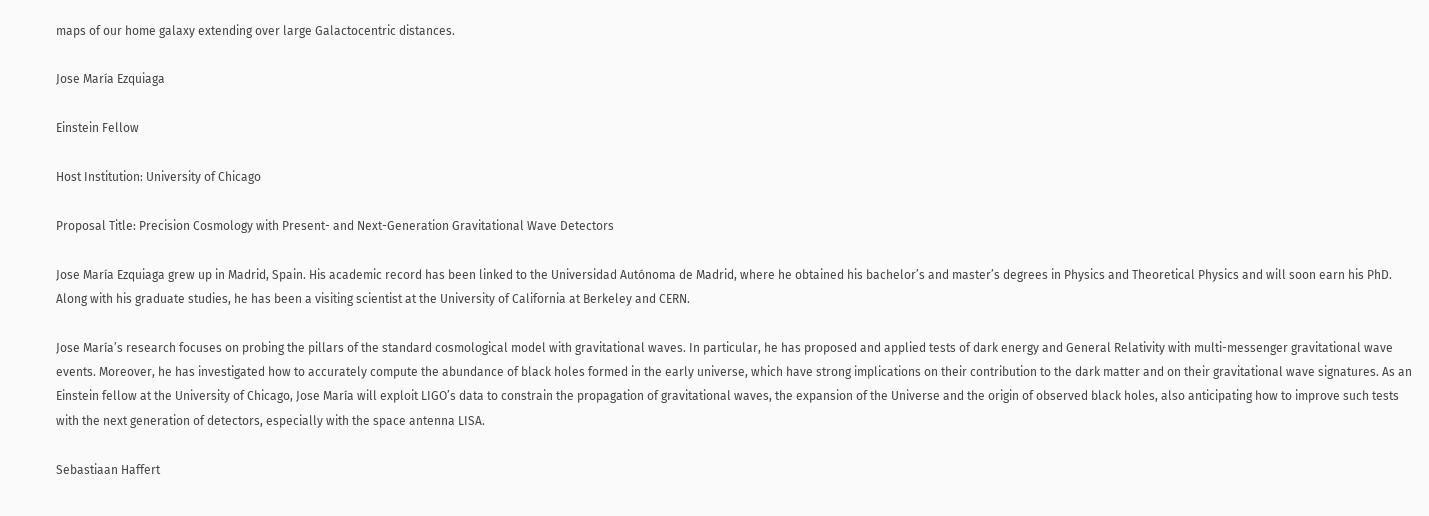maps of our home galaxy extending over large Galactocentric distances.

Jose María Ezquiaga

Einstein Fellow

Host Institution: University of Chicago

Proposal Title: Precision Cosmology with Present- and Next-Generation Gravitational Wave Detectors

Jose María Ezquiaga grew up in Madrid, Spain. His academic record has been linked to the Universidad Autónoma de Madrid, where he obtained his bachelor’s and master’s degrees in Physics and Theoretical Physics and will soon earn his PhD. Along with his graduate studies, he has been a visiting scientist at the University of California at Berkeley and CERN.

Jose María’s research focuses on probing the pillars of the standard cosmological model with gravitational waves. In particular, he has proposed and applied tests of dark energy and General Relativity with multi-messenger gravitational wave events. Moreover, he has investigated how to accurately compute the abundance of black holes formed in the early universe, which have strong implications on their contribution to the dark matter and on their gravitational wave signatures. As an Einstein fellow at the University of Chicago, Jose María will exploit LIGO’s data to constrain the propagation of gravitational waves, the expansion of the Universe and the origin of observed black holes, also anticipating how to improve such tests with the next generation of detectors, especially with the space antenna LISA.

Sebastiaan Haffert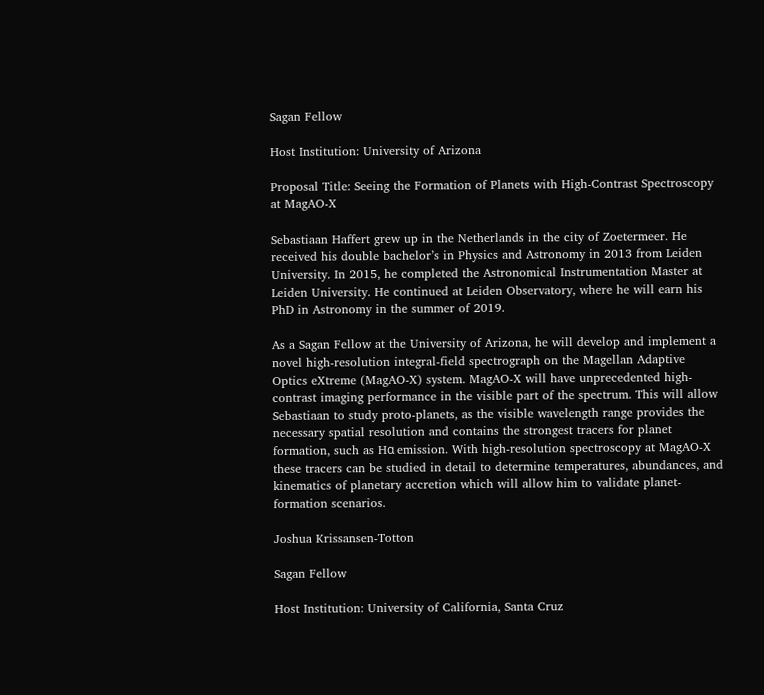Sagan Fellow

Host Institution: University of Arizona

Proposal Title: Seeing the Formation of Planets with High-Contrast Spectroscopy at MagAO-X

Sebastiaan Haffert grew up in the Netherlands in the city of Zoetermeer. He received his double bachelor’s in Physics and Astronomy in 2013 from Leiden University. In 2015, he completed the Astronomical Instrumentation Master at Leiden University. He continued at Leiden Observatory, where he will earn his PhD in Astronomy in the summer of 2019.

As a Sagan Fellow at the University of Arizona, he will develop and implement a novel high-resolution integral-field spectrograph on the Magellan Adaptive Optics eXtreme (MagAO-X) system. MagAO-X will have unprecedented high-contrast imaging performance in the visible part of the spectrum. This will allow Sebastiaan to study proto-planets, as the visible wavelength range provides the necessary spatial resolution and contains the strongest tracers for planet formation, such as Hα emission. With high-resolution spectroscopy at MagAO-X these tracers can be studied in detail to determine temperatures, abundances, and kinematics of planetary accretion which will allow him to validate planet-formation scenarios.

Joshua Krissansen-Totton

Sagan Fellow

Host Institution: University of California, Santa Cruz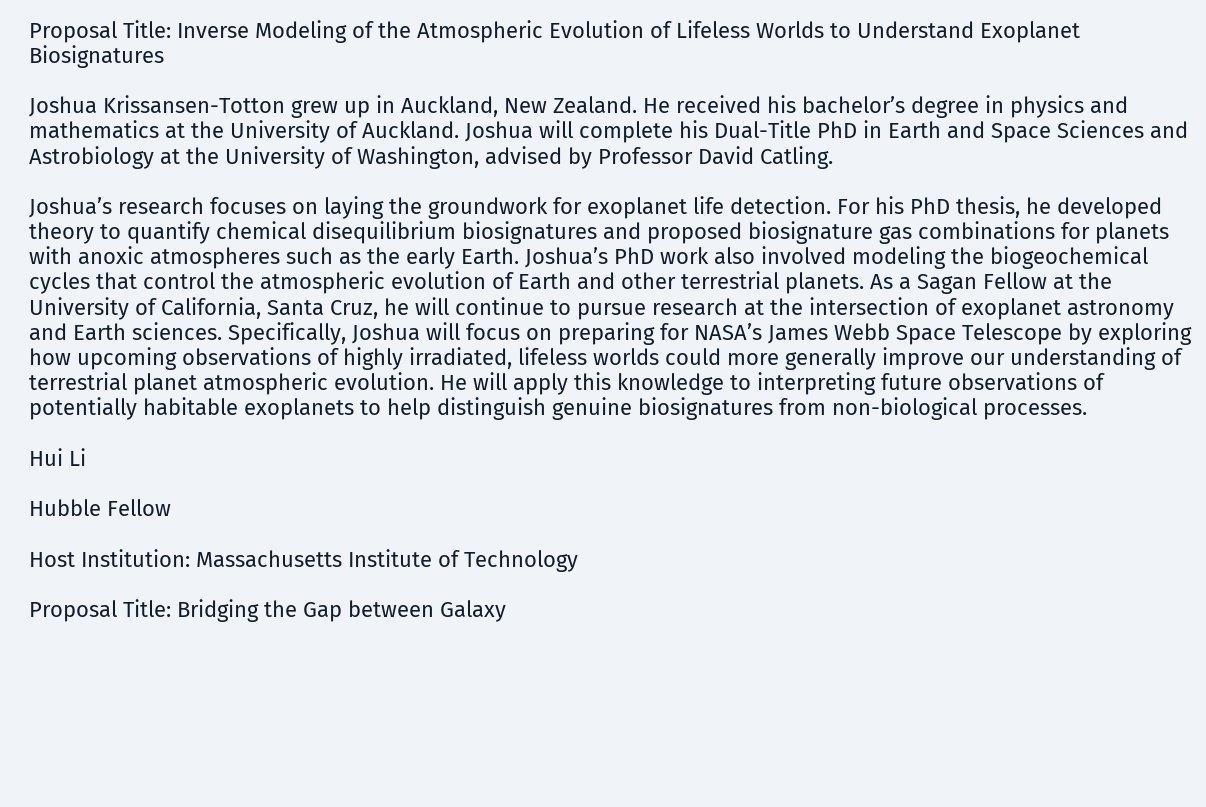Proposal Title: Inverse Modeling of the Atmospheric Evolution of Lifeless Worlds to Understand Exoplanet Biosignatures

Joshua Krissansen-Totton grew up in Auckland, New Zealand. He received his bachelor’s degree in physics and mathematics at the University of Auckland. Joshua will complete his Dual-Title PhD in Earth and Space Sciences and Astrobiology at the University of Washington, advised by Professor David Catling.

Joshua’s research focuses on laying the groundwork for exoplanet life detection. For his PhD thesis, he developed theory to quantify chemical disequilibrium biosignatures and proposed biosignature gas combinations for planets with anoxic atmospheres such as the early Earth. Joshua’s PhD work also involved modeling the biogeochemical cycles that control the atmospheric evolution of Earth and other terrestrial planets. As a Sagan Fellow at the University of California, Santa Cruz, he will continue to pursue research at the intersection of exoplanet astronomy and Earth sciences. Specifically, Joshua will focus on preparing for NASA’s James Webb Space Telescope by exploring how upcoming observations of highly irradiated, lifeless worlds could more generally improve our understanding of terrestrial planet atmospheric evolution. He will apply this knowledge to interpreting future observations of potentially habitable exoplanets to help distinguish genuine biosignatures from non-biological processes.

Hui Li

Hubble Fellow

Host Institution: Massachusetts Institute of Technology

Proposal Title: Bridging the Gap between Galaxy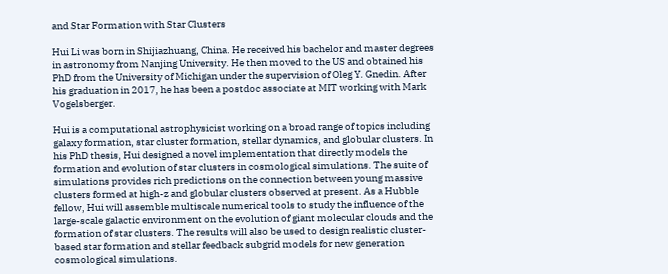and Star Formation with Star Clusters

Hui Li was born in Shijiazhuang, China. He received his bachelor and master degrees in astronomy from Nanjing University. He then moved to the US and obtained his PhD from the University of Michigan under the supervision of Oleg Y. Gnedin. After his graduation in 2017, he has been a postdoc associate at MIT working with Mark Vogelsberger.

Hui is a computational astrophysicist working on a broad range of topics including galaxy formation, star cluster formation, stellar dynamics, and globular clusters. In his PhD thesis, Hui designed a novel implementation that directly models the formation and evolution of star clusters in cosmological simulations. The suite of simulations provides rich predictions on the connection between young massive clusters formed at high-z and globular clusters observed at present. As a Hubble fellow, Hui will assemble multiscale numerical tools to study the influence of the large-scale galactic environment on the evolution of giant molecular clouds and the formation of star clusters. The results will also be used to design realistic cluster-based star formation and stellar feedback subgrid models for new generation cosmological simulations.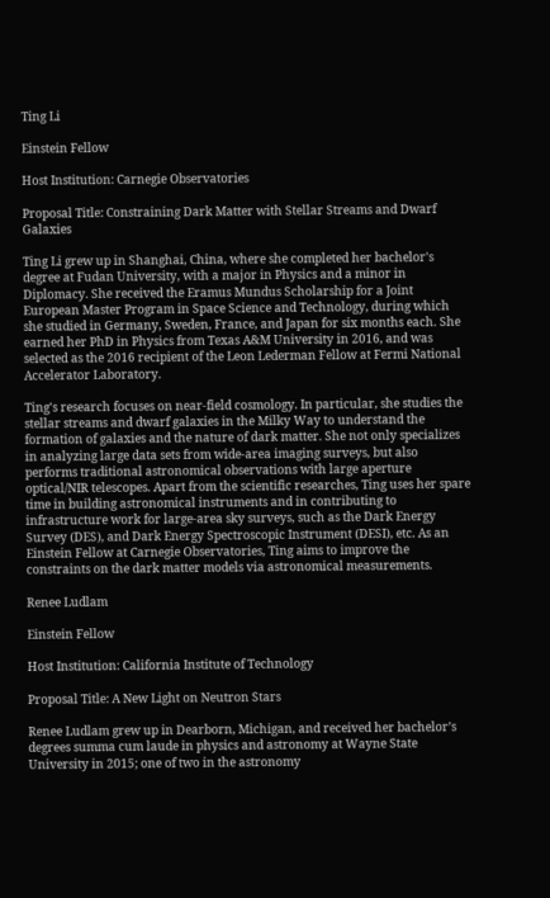Ting Li

Einstein Fellow

Host Institution: Carnegie Observatories

Proposal Title: Constraining Dark Matter with Stellar Streams and Dwarf Galaxies

Ting Li grew up in Shanghai, China, where she completed her bachelor's degree at Fudan University, with a major in Physics and a minor in Diplomacy. She received the Eramus Mundus Scholarship for a Joint European Master Program in Space Science and Technology, during which she studied in Germany, Sweden, France, and Japan for six months each. She earned her PhD in Physics from Texas A&M University in 2016, and was selected as the 2016 recipient of the Leon Lederman Fellow at Fermi National Accelerator Laboratory.

Ting's research focuses on near-field cosmology. In particular, she studies the stellar streams and dwarf galaxies in the Milky Way to understand the formation of galaxies and the nature of dark matter. She not only specializes in analyzing large data sets from wide-area imaging surveys, but also performs traditional astronomical observations with large aperture optical/NIR telescopes. Apart from the scientific researches, Ting uses her spare time in building astronomical instruments and in contributing to infrastructure work for large-area sky surveys, such as the Dark Energy Survey (DES), and Dark Energy Spectroscopic Instrument (DESI), etc. As an Einstein Fellow at Carnegie Observatories, Ting aims to improve the constraints on the dark matter models via astronomical measurements.

Renee Ludlam

Einstein Fellow

Host Institution: California Institute of Technology

Proposal Title: A New Light on Neutron Stars

Renee Ludlam grew up in Dearborn, Michigan, and received her bachelor’s degrees summa cum laude in physics and astronomy at Wayne State University in 2015; one of two in the astronomy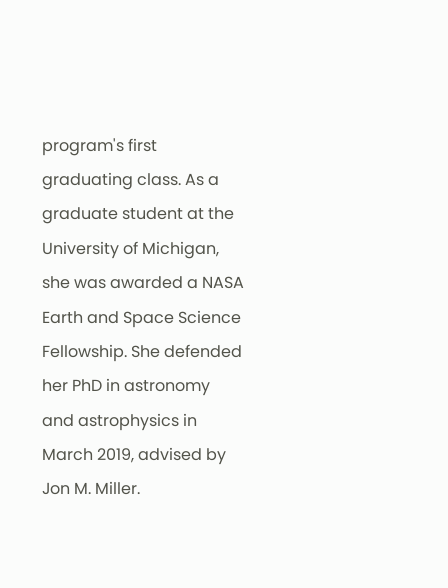program's first graduating class. As a graduate student at the University of Michigan, she was awarded a NASA Earth and Space Science Fellowship. She defended her PhD in astronomy and astrophysics in March 2019, advised by Jon M. Miller.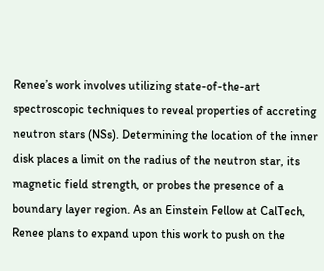Renee’s work involves utilizing state-of-the-art spectroscopic techniques to reveal properties of accreting neutron stars (NSs). Determining the location of the inner disk places a limit on the radius of the neutron star, its magnetic field strength, or probes the presence of a boundary layer region. As an Einstein Fellow at CalTech, Renee plans to expand upon this work to push on the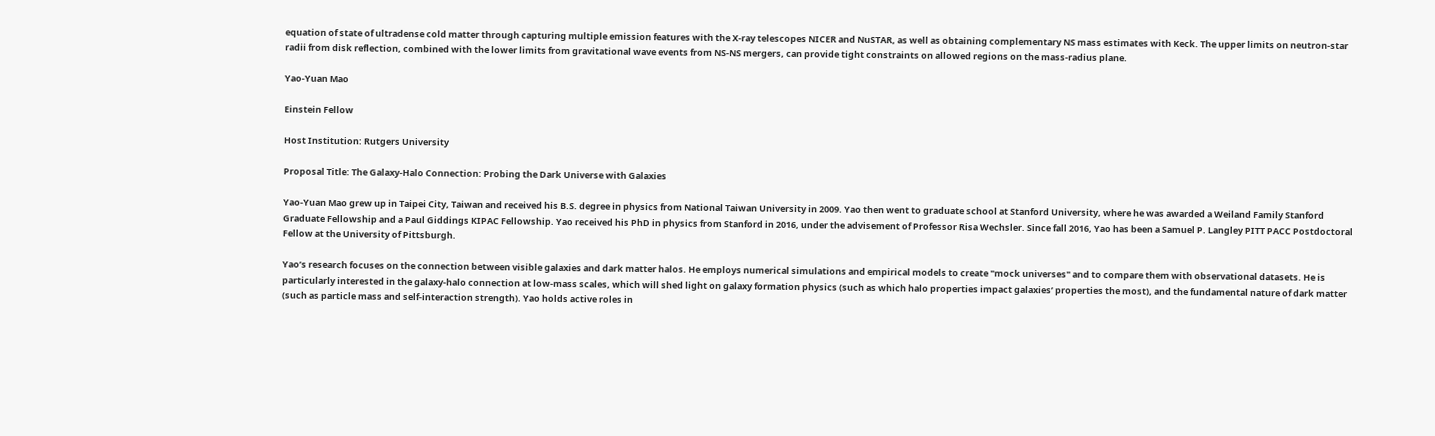equation of state of ultradense cold matter through capturing multiple emission features with the X-ray telescopes NICER and NuSTAR, as well as obtaining complementary NS mass estimates with Keck. The upper limits on neutron-star radii from disk reflection, combined with the lower limits from gravitational wave events from NS-NS mergers, can provide tight constraints on allowed regions on the mass-radius plane.

Yao-Yuan Mao

Einstein Fellow

Host Institution: Rutgers University

Proposal Title: The Galaxy-Halo Connection: Probing the Dark Universe with Galaxies

Yao-Yuan Mao grew up in Taipei City, Taiwan and received his B.S. degree in physics from National Taiwan University in 2009. Yao then went to graduate school at Stanford University, where he was awarded a Weiland Family Stanford Graduate Fellowship and a Paul Giddings KIPAC Fellowship. Yao received his PhD in physics from Stanford in 2016, under the advisement of Professor Risa Wechsler. Since fall 2016, Yao has been a Samuel P. Langley PITT PACC Postdoctoral Fellow at the University of Pittsburgh.

Yao’s research focuses on the connection between visible galaxies and dark matter halos. He employs numerical simulations and empirical models to create "mock universes" and to compare them with observational datasets. He is particularly interested in the galaxy-halo connection at low-mass scales, which will shed light on galaxy formation physics (such as which halo properties impact galaxies’ properties the most), and the fundamental nature of dark matter (such as particle mass and self-interaction strength). Yao holds active roles in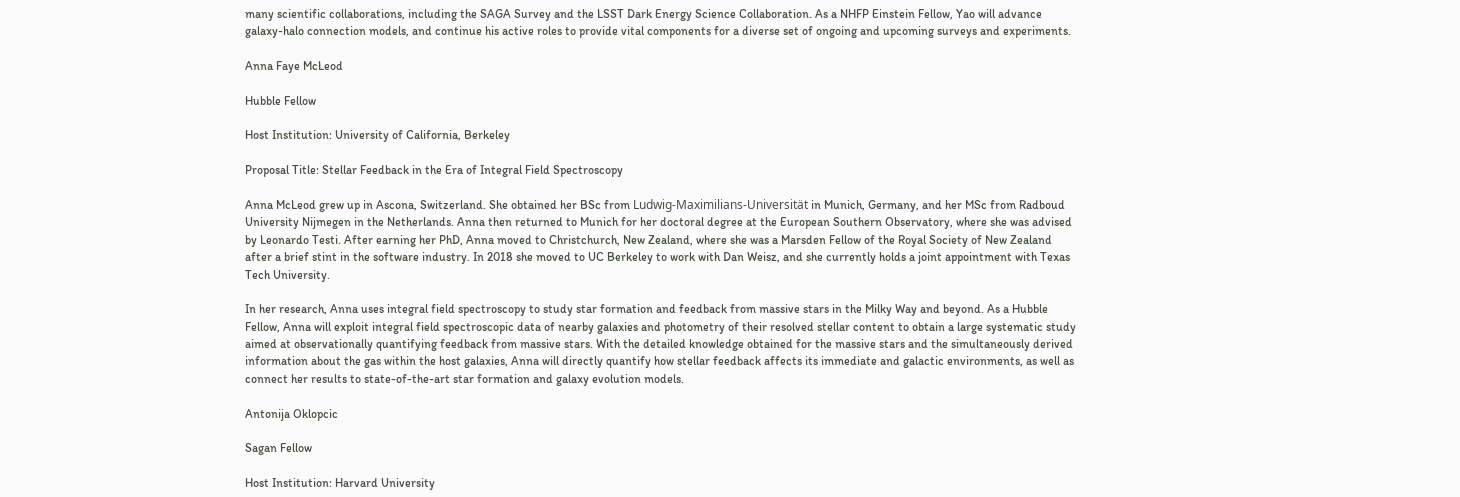many scientific collaborations, including the SAGA Survey and the LSST Dark Energy Science Collaboration. As a NHFP Einstein Fellow, Yao will advance galaxy-halo connection models, and continue his active roles to provide vital components for a diverse set of ongoing and upcoming surveys and experiments.

Anna Faye McLeod

Hubble Fellow

Host Institution: University of California, Berkeley

Proposal Title: Stellar Feedback in the Era of Integral Field Spectroscopy

Anna McLeod grew up in Ascona, Switzerland. She obtained her BSc from Ludwig-Maximilians-Universität in Munich, Germany, and her MSc from Radboud University Nijmegen in the Netherlands. Anna then returned to Munich for her doctoral degree at the European Southern Observatory, where she was advised by Leonardo Testi. After earning her PhD, Anna moved to Christchurch, New Zealand, where she was a Marsden Fellow of the Royal Society of New Zealand after a brief stint in the software industry. In 2018 she moved to UC Berkeley to work with Dan Weisz, and she currently holds a joint appointment with Texas Tech University.

In her research, Anna uses integral field spectroscopy to study star formation and feedback from massive stars in the Milky Way and beyond. As a Hubble Fellow, Anna will exploit integral field spectroscopic data of nearby galaxies and photometry of their resolved stellar content to obtain a large systematic study aimed at observationally quantifying feedback from massive stars. With the detailed knowledge obtained for the massive stars and the simultaneously derived information about the gas within the host galaxies, Anna will directly quantify how stellar feedback affects its immediate and galactic environments, as well as connect her results to state-of-the-art star formation and galaxy evolution models.

Antonija Oklopcic

Sagan Fellow

Host Institution: Harvard University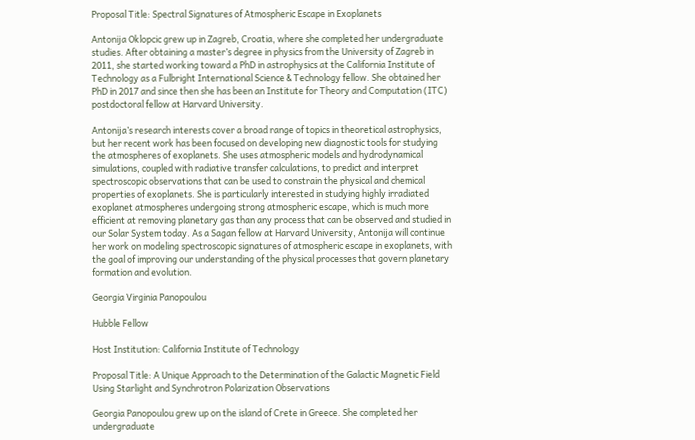Proposal Title: Spectral Signatures of Atmospheric Escape in Exoplanets

Antonija Oklopcic grew up in Zagreb, Croatia, where she completed her undergraduate studies. After obtaining a master’s degree in physics from the University of Zagreb in 2011, she started working toward a PhD in astrophysics at the California Institute of Technology as a Fulbright International Science & Technology fellow. She obtained her PhD in 2017 and since then she has been an Institute for Theory and Computation (ITC) postdoctoral fellow at Harvard University.

Antonija’s research interests cover a broad range of topics in theoretical astrophysics, but her recent work has been focused on developing new diagnostic tools for studying the atmospheres of exoplanets. She uses atmospheric models and hydrodynamical simulations, coupled with radiative transfer calculations, to predict and interpret spectroscopic observations that can be used to constrain the physical and chemical properties of exoplanets. She is particularly interested in studying highly irradiated exoplanet atmospheres undergoing strong atmospheric escape, which is much more efficient at removing planetary gas than any process that can be observed and studied in our Solar System today. As a Sagan fellow at Harvard University, Antonija will continue her work on modeling spectroscopic signatures of atmospheric escape in exoplanets, with the goal of improving our understanding of the physical processes that govern planetary formation and evolution.

Georgia Virginia Panopoulou

Hubble Fellow

Host Institution: California Institute of Technology

Proposal Title: A Unique Approach to the Determination of the Galactic Magnetic Field Using Starlight and Synchrotron Polarization Observations

Georgia Panopoulou grew up on the island of Crete in Greece. She completed her undergraduate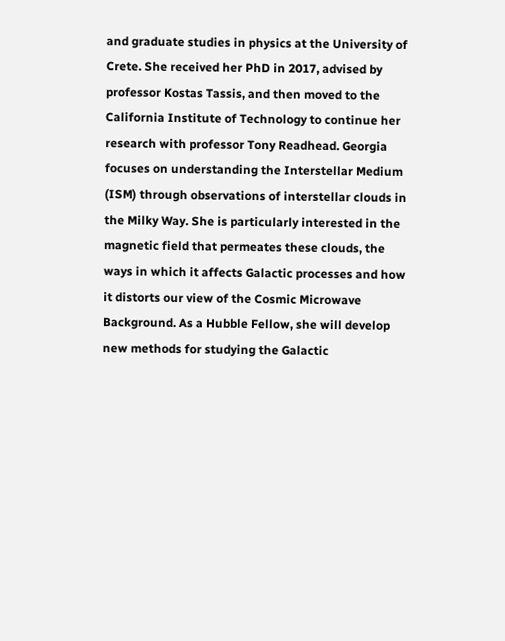and graduate studies in physics at the University of Crete. She received her PhD in 2017, advised by professor Kostas Tassis, and then moved to the California Institute of Technology to continue her research with professor Tony Readhead. Georgia focuses on understanding the Interstellar Medium (ISM) through observations of interstellar clouds in the Milky Way. She is particularly interested in the magnetic field that permeates these clouds, the ways in which it affects Galactic processes and how it distorts our view of the Cosmic Microwave Background. As a Hubble Fellow, she will develop new methods for studying the Galactic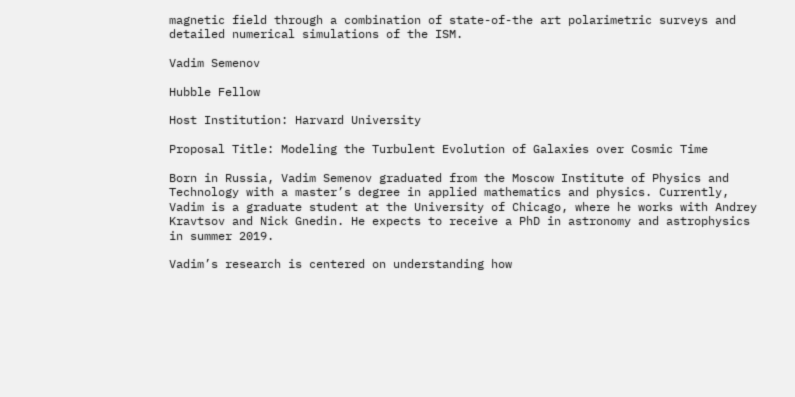magnetic field through a combination of state-of-the art polarimetric surveys and detailed numerical simulations of the ISM.

Vadim Semenov

Hubble Fellow

Host Institution: Harvard University

Proposal Title: Modeling the Turbulent Evolution of Galaxies over Cosmic Time

Born in Russia, Vadim Semenov graduated from the Moscow Institute of Physics and Technology with a master’s degree in applied mathematics and physics. Currently, Vadim is a graduate student at the University of Chicago, where he works with Andrey Kravtsov and Nick Gnedin. He expects to receive a PhD in astronomy and astrophysics in summer 2019.

Vadim’s research is centered on understanding how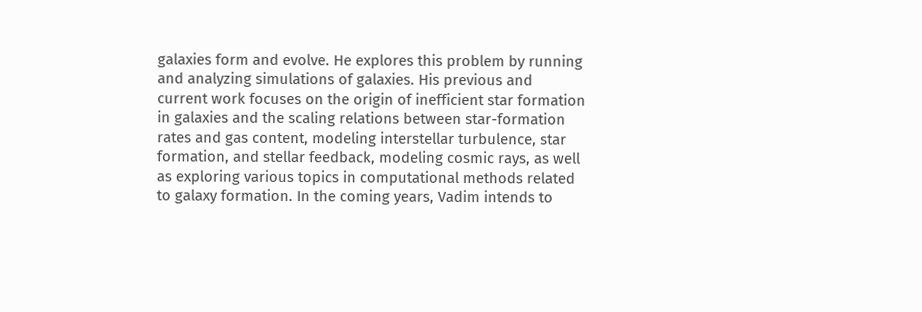galaxies form and evolve. He explores this problem by running and analyzing simulations of galaxies. His previous and current work focuses on the origin of inefficient star formation in galaxies and the scaling relations between star-formation rates and gas content, modeling interstellar turbulence, star formation, and stellar feedback, modeling cosmic rays, as well as exploring various topics in computational methods related to galaxy formation. In the coming years, Vadim intends to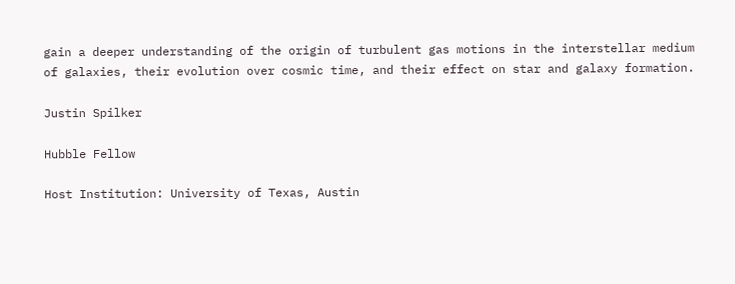gain a deeper understanding of the origin of turbulent gas motions in the interstellar medium of galaxies, their evolution over cosmic time, and their effect on star and galaxy formation.

Justin Spilker

Hubble Fellow

Host Institution: University of Texas, Austin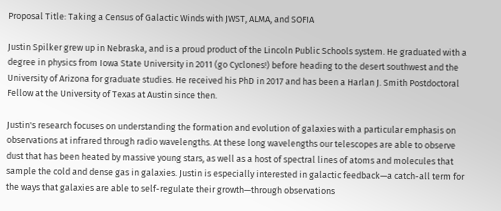Proposal Title: Taking a Census of Galactic Winds with JWST, ALMA, and SOFIA

Justin Spilker grew up in Nebraska, and is a proud product of the Lincoln Public Schools system. He graduated with a degree in physics from Iowa State University in 2011 (go Cyclones!) before heading to the desert southwest and the University of Arizona for graduate studies. He received his PhD in 2017 and has been a Harlan J. Smith Postdoctoral Fellow at the University of Texas at Austin since then.

Justin's research focuses on understanding the formation and evolution of galaxies with a particular emphasis on observations at infrared through radio wavelengths. At these long wavelengths our telescopes are able to observe dust that has been heated by massive young stars, as well as a host of spectral lines of atoms and molecules that sample the cold and dense gas in galaxies. Justin is especially interested in galactic feedback—a catch-all term for the ways that galaxies are able to self-regulate their growth—through observations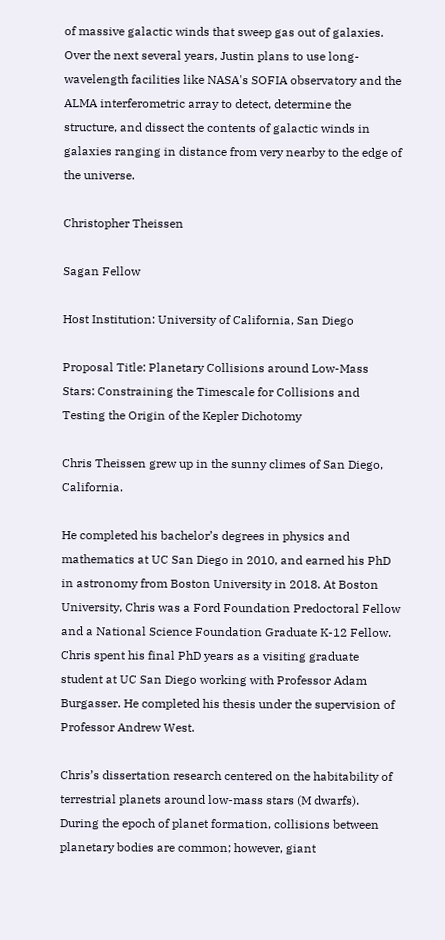of massive galactic winds that sweep gas out of galaxies. Over the next several years, Justin plans to use long-wavelength facilities like NASA's SOFIA observatory and the ALMA interferometric array to detect, determine the structure, and dissect the contents of galactic winds in galaxies ranging in distance from very nearby to the edge of the universe.

Christopher Theissen

Sagan Fellow

Host Institution: University of California, San Diego

Proposal Title: Planetary Collisions around Low-Mass Stars: Constraining the Timescale for Collisions and Testing the Origin of the Kepler Dichotomy

Chris Theissen grew up in the sunny climes of San Diego, California.

He completed his bachelor’s degrees in physics and mathematics at UC San Diego in 2010, and earned his PhD in astronomy from Boston University in 2018. At Boston University, Chris was a Ford Foundation Predoctoral Fellow and a National Science Foundation Graduate K-12 Fellow. Chris spent his final PhD years as a visiting graduate student at UC San Diego working with Professor Adam Burgasser. He completed his thesis under the supervision of Professor Andrew West.

Chris’s dissertation research centered on the habitability of terrestrial planets around low-mass stars (M dwarfs). During the epoch of planet formation, collisions between planetary bodies are common; however, giant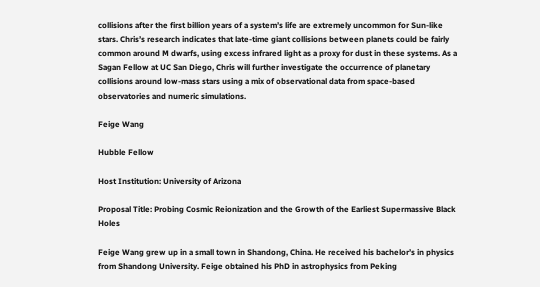collisions after the first billion years of a system’s life are extremely uncommon for Sun-like stars. Chris’s research indicates that late-time giant collisions between planets could be fairly common around M dwarfs, using excess infrared light as a proxy for dust in these systems. As a Sagan Fellow at UC San Diego, Chris will further investigate the occurrence of planetary collisions around low-mass stars using a mix of observational data from space-based observatories and numeric simulations.

Feige Wang

Hubble Fellow

Host Institution: University of Arizona

Proposal Title: Probing Cosmic Reionization and the Growth of the Earliest Supermassive Black Holes

Feige Wang grew up in a small town in Shandong, China. He received his bachelor’s in physics from Shandong University. Feige obtained his PhD in astrophysics from Peking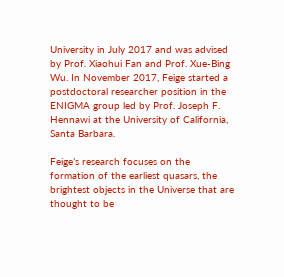University in July 2017 and was advised by Prof. Xiaohui Fan and Prof. Xue-Bing Wu. In November 2017, Feige started a postdoctoral researcher position in the ENIGMA group led by Prof. Joseph F. Hennawi at the University of California, Santa Barbara.

Feige’s research focuses on the formation of the earliest quasars, the brightest objects in the Universe that are thought to be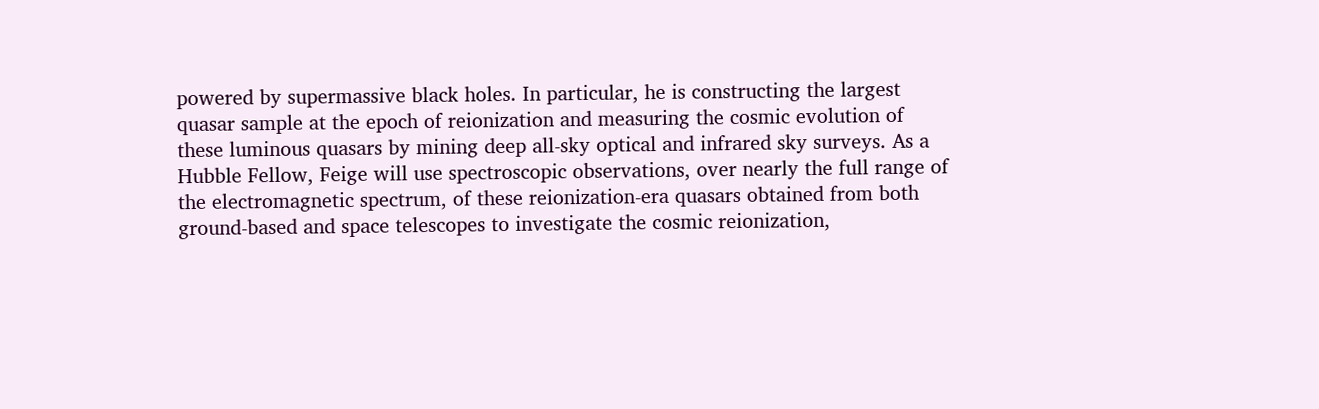powered by supermassive black holes. In particular, he is constructing the largest quasar sample at the epoch of reionization and measuring the cosmic evolution of these luminous quasars by mining deep all-sky optical and infrared sky surveys. As a Hubble Fellow, Feige will use spectroscopic observations, over nearly the full range of the electromagnetic spectrum, of these reionization-era quasars obtained from both ground-based and space telescopes to investigate the cosmic reionization,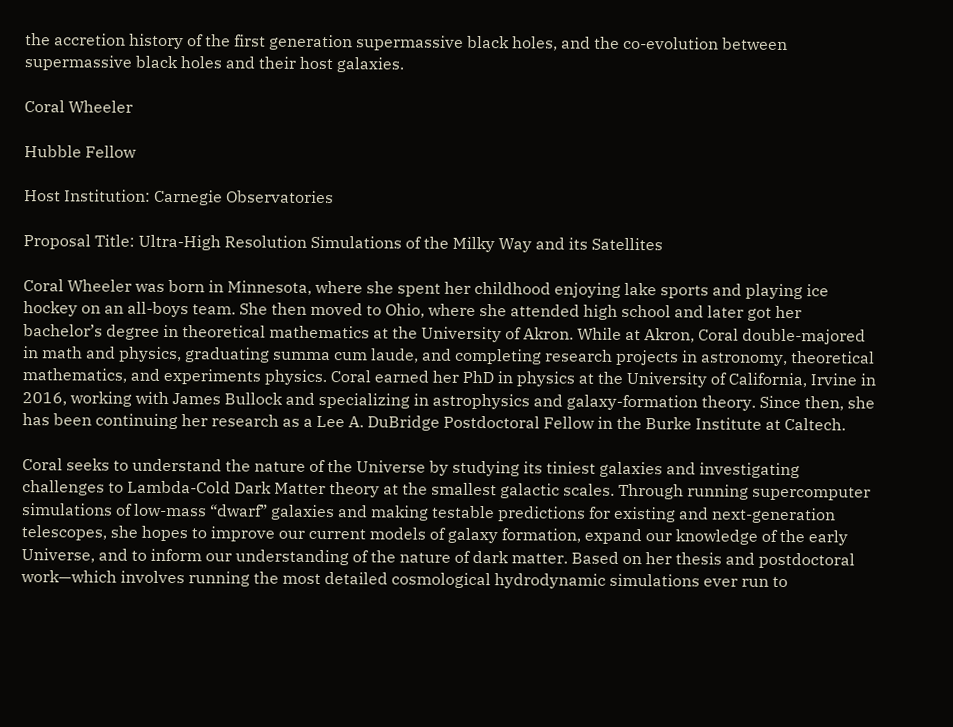the accretion history of the first generation supermassive black holes, and the co-evolution between supermassive black holes and their host galaxies.

Coral Wheeler

Hubble Fellow

Host Institution: Carnegie Observatories

Proposal Title: Ultra-High Resolution Simulations of the Milky Way and its Satellites

Coral Wheeler was born in Minnesota, where she spent her childhood enjoying lake sports and playing ice hockey on an all-boys team. She then moved to Ohio, where she attended high school and later got her bachelor’s degree in theoretical mathematics at the University of Akron. While at Akron, Coral double-majored in math and physics, graduating summa cum laude, and completing research projects in astronomy, theoretical mathematics, and experiments physics. Coral earned her PhD in physics at the University of California, Irvine in 2016, working with James Bullock and specializing in astrophysics and galaxy-formation theory. Since then, she has been continuing her research as a Lee A. DuBridge Postdoctoral Fellow in the Burke Institute at Caltech.

Coral seeks to understand the nature of the Universe by studying its tiniest galaxies and investigating challenges to Lambda-Cold Dark Matter theory at the smallest galactic scales. Through running supercomputer simulations of low-mass “dwarf” galaxies and making testable predictions for existing and next-generation telescopes, she hopes to improve our current models of galaxy formation, expand our knowledge of the early Universe, and to inform our understanding of the nature of dark matter. Based on her thesis and postdoctoral work—which involves running the most detailed cosmological hydrodynamic simulations ever run to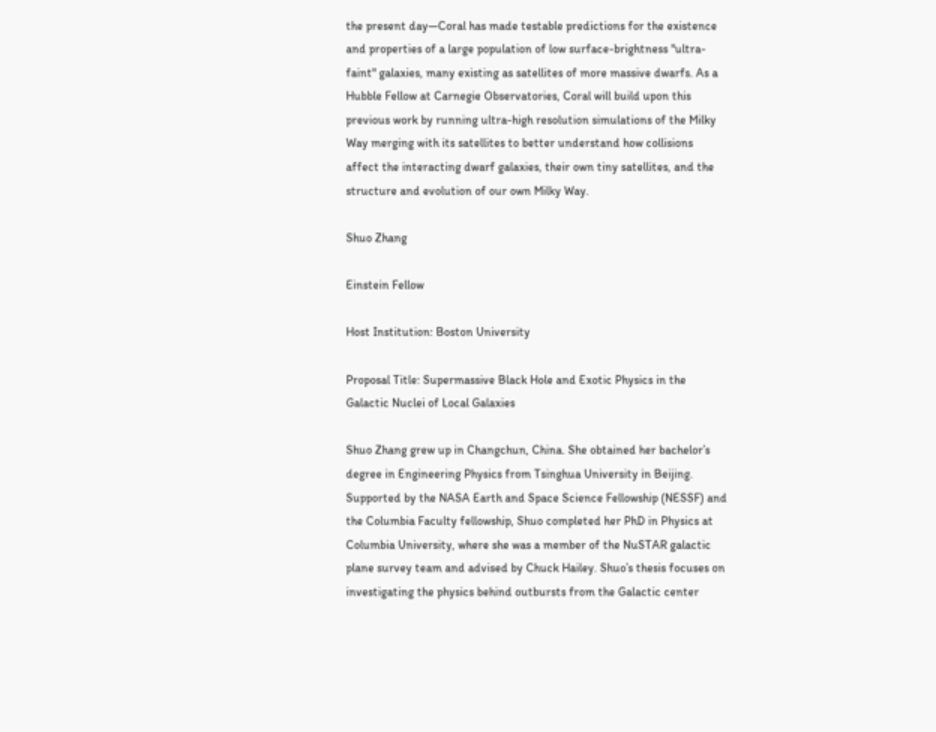the present day—Coral has made testable predictions for the existence and properties of a large population of low surface-brightness "ultra-faint" galaxies, many existing as satellites of more massive dwarfs. As a Hubble Fellow at Carnegie Observatories, Coral will build upon this previous work by running ultra-high resolution simulations of the Milky Way merging with its satellites to better understand how collisions affect the interacting dwarf galaxies, their own tiny satellites, and the structure and evolution of our own Milky Way.

Shuo Zhang

Einstein Fellow

Host Institution: Boston University

Proposal Title: Supermassive Black Hole and Exotic Physics in the Galactic Nuclei of Local Galaxies

Shuo Zhang grew up in Changchun, China. She obtained her bachelor’s degree in Engineering Physics from Tsinghua University in Beijing. Supported by the NASA Earth and Space Science Fellowship (NESSF) and the Columbia Faculty fellowship, Shuo completed her PhD in Physics at Columbia University, where she was a member of the NuSTAR galactic plane survey team and advised by Chuck Hailey. Shuo’s thesis focuses on investigating the physics behind outbursts from the Galactic center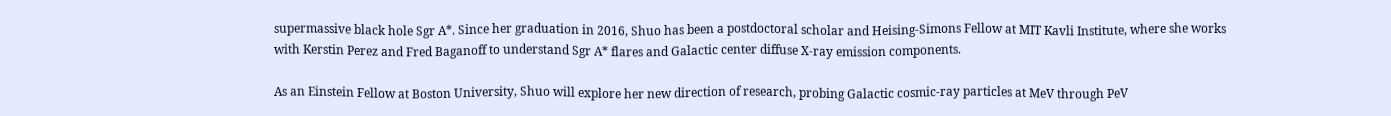supermassive black hole Sgr A*. Since her graduation in 2016, Shuo has been a postdoctoral scholar and Heising-Simons Fellow at MIT Kavli Institute, where she works with Kerstin Perez and Fred Baganoff to understand Sgr A* flares and Galactic center diffuse X-ray emission components.

As an Einstein Fellow at Boston University, Shuo will explore her new direction of research, probing Galactic cosmic-ray particles at MeV through PeV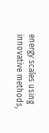energy scales using innovative methods,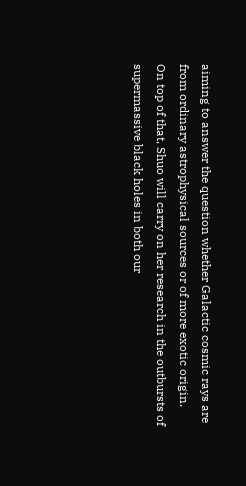aiming to answer the question whether Galactic cosmic rays are from ordinary astrophysical sources or of more exotic origin. On top of that, Shuo will carry on her research in the outbursts of supermassive black holes in both our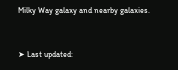Milky Way galaxy and nearby galaxies.


➤ Last updated: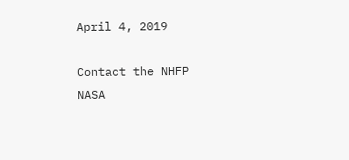April 4, 2019

Contact the NHFP
NASA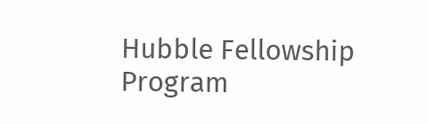Hubble Fellowship Program